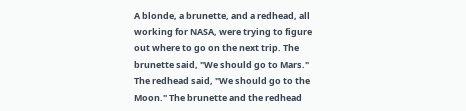A blonde, a brunette, and a redhead, all working for NASA, were trying to figure out where to go on the next trip. The brunette said, "We should go to Mars." The redhead said, "We should go to the Moon." The brunette and the redhead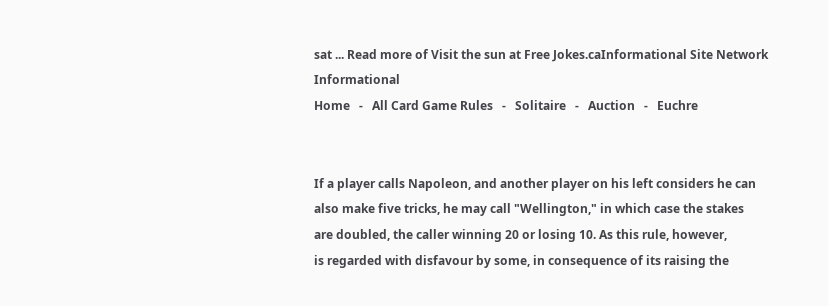sat ... Read more of Visit the sun at Free Jokes.caInformational Site Network Informational
Home   -   All Card Game Rules   -   Solitaire   -   Auction   -   Euchre


If a player calls Napoleon, and another player on his left considers he can
also make five tricks, he may call "Wellington," in which case the stakes
are doubled, the caller winning 20 or losing 10. As this rule, however,
is regarded with disfavour by some, in consequence of its raising the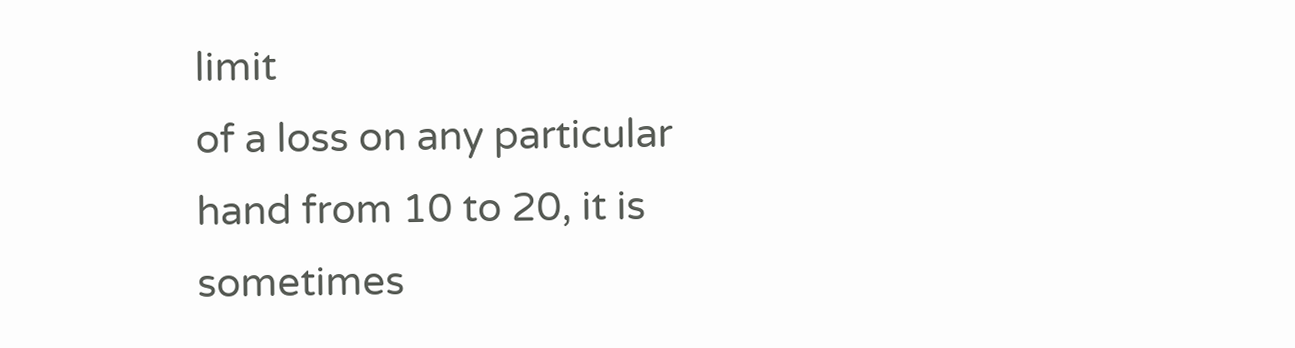limit
of a loss on any particular hand from 10 to 20, it is sometimes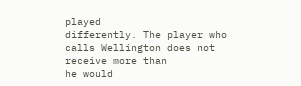played
differently. The player who calls Wellington does not receive more than
he would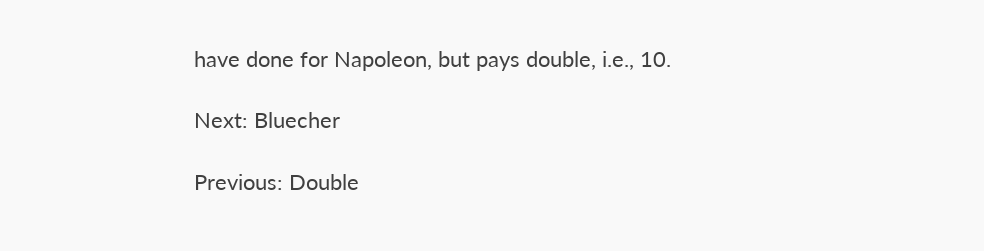have done for Napoleon, but pays double, i.e., 10.

Next: Bluecher

Previous: Double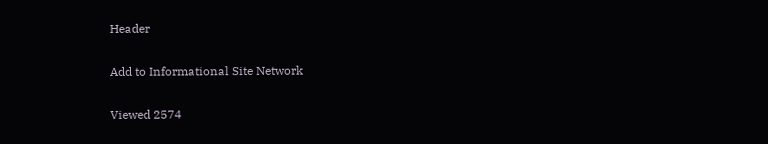Header

Add to Informational Site Network

Viewed 2574